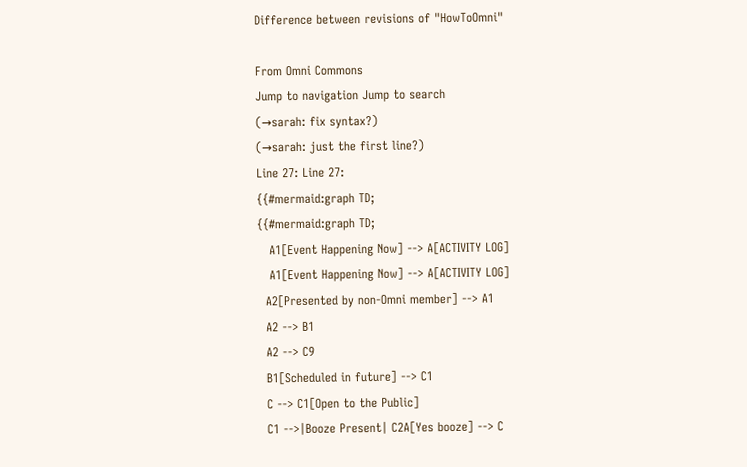Difference between revisions of "HowToOmni"

From Omni Commons
Jump to navigation Jump to search
(→sarah: fix syntax?)
(→sarah: just the first line?)
Line 27: Line 27:
{{#mermaid:graph TD;
{{#mermaid:graph TD;
   A1[Event Happening Now] --> A[ACTIVITY LOG]
   A1[Event Happening Now] --> A[ACTIVITY LOG]
  A2[Presented by non-Omni member] --> A1
  A2 --> B1
  A2 --> C9
  B1[Scheduled in future] --> C1
  C --> C1[Open to the Public]
  C1 -->|Booze Present| C2A[Yes booze] --> C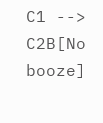C1 --> C2B[No booze]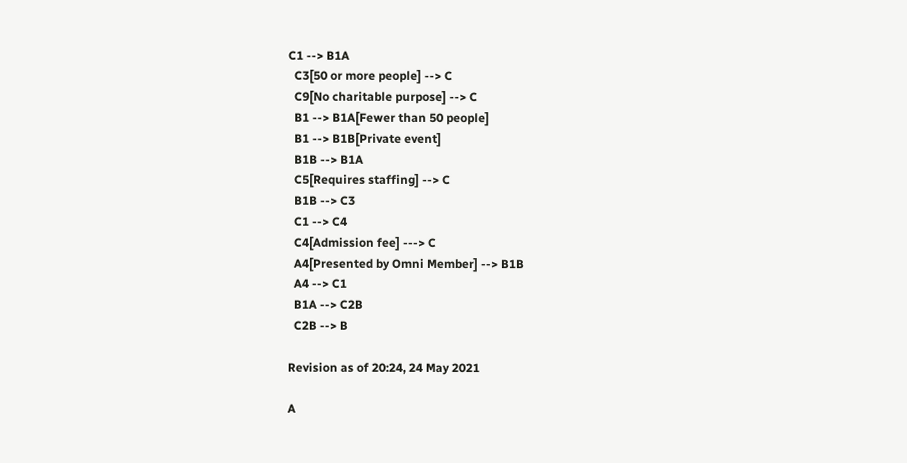C1 --> B1A
  C3[50 or more people] --> C
  C9[No charitable purpose] --> C
  B1 --> B1A[Fewer than 50 people]
  B1 --> B1B[Private event]
  B1B --> B1A
  C5[Requires staffing] --> C
  B1B --> C3
  C1 --> C4
  C4[Admission fee] ---> C
  A4[Presented by Omni Member] --> B1B
  A4 --> C1
  B1A --> C2B
  C2B --> B

Revision as of 20:24, 24 May 2021

A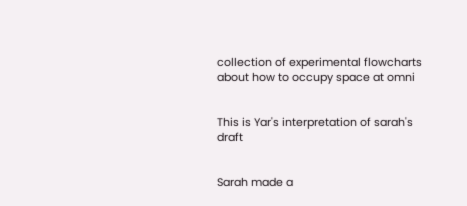collection of experimental flowcharts about how to occupy space at omni


This is Yar's interpretation of sarah's draft


Sarah made a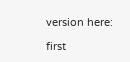version here:

first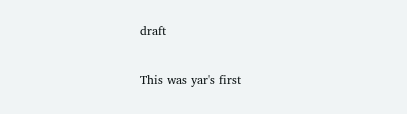draft

This was yar's first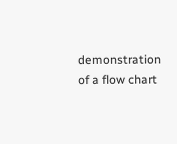demonstration of a flow chart